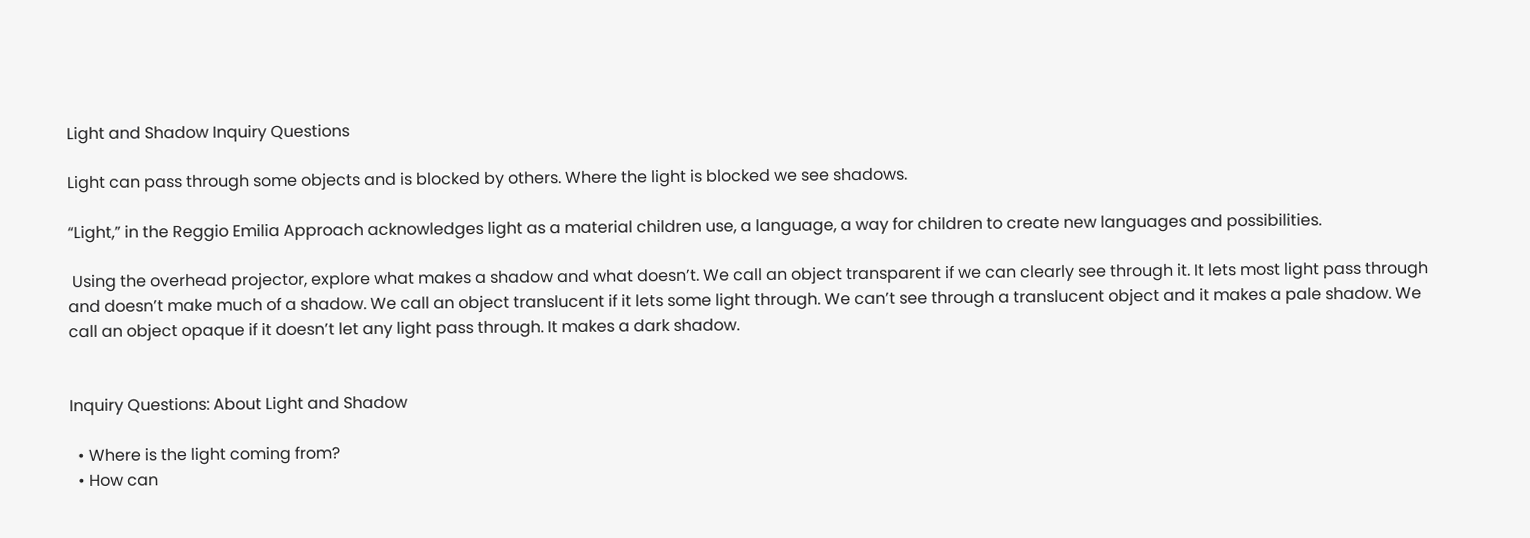Light and Shadow Inquiry Questions

Light can pass through some objects and is blocked by others. Where the light is blocked we see shadows.

“Light,” in the Reggio Emilia Approach acknowledges light as a material children use, a language, a way for children to create new languages and possibilities.

 Using the overhead projector, explore what makes a shadow and what doesn’t. We call an object transparent if we can clearly see through it. It lets most light pass through and doesn’t make much of a shadow. We call an object translucent if it lets some light through. We can’t see through a translucent object and it makes a pale shadow. We call an object opaque if it doesn’t let any light pass through. It makes a dark shadow.


Inquiry Questions: About Light and Shadow

  • Where is the light coming from?
  • How can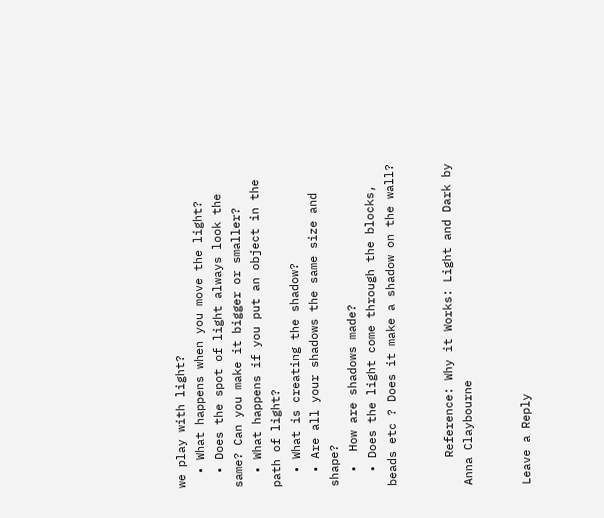we play with light?
  • What happens when you move the light?
  • Does the spot of light always look the same? Can you make it bigger or smaller?
  • What happens if you put an object in the path of light?
  • What is creating the shadow?
  • Are all your shadows the same size and shape?
  •  How are shadows made?
  • Does the light come through the blocks, beads etc ? Does it make a shadow on the wall?


    Reference: Why it Works: Light and Dark by Anna Claybourne


Leave a Reply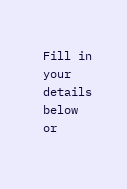Fill in your details below or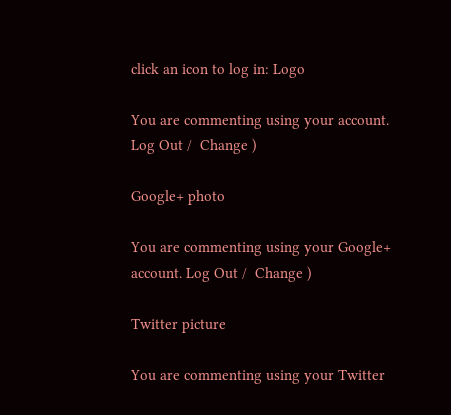click an icon to log in: Logo

You are commenting using your account. Log Out /  Change )

Google+ photo

You are commenting using your Google+ account. Log Out /  Change )

Twitter picture

You are commenting using your Twitter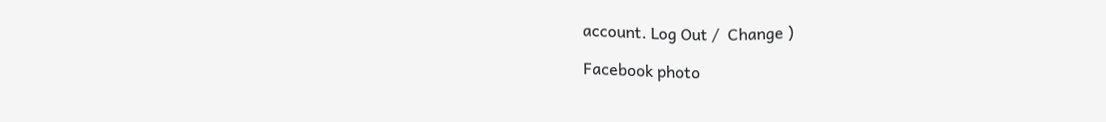account. Log Out /  Change )

Facebook photo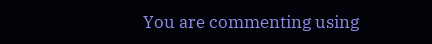You are commenting using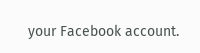your Facebook account.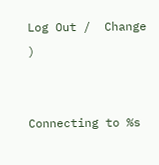Log Out /  Change )


Connecting to %s